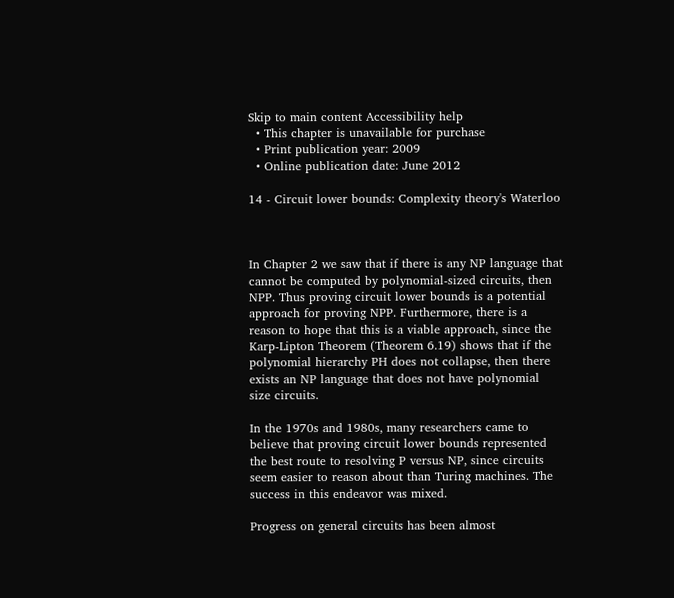Skip to main content Accessibility help
  • This chapter is unavailable for purchase
  • Print publication year: 2009
  • Online publication date: June 2012

14 - Circuit lower bounds: Complexity theory's Waterloo



In Chapter 2 we saw that if there is any NP language that cannot be computed by polynomial-sized circuits, then NPP. Thus proving circuit lower bounds is a potential approach for proving NPP. Furthermore, there is a reason to hope that this is a viable approach, since the Karp-Lipton Theorem (Theorem 6.19) shows that if the polynomial hierarchy PH does not collapse, then there exists an NP language that does not have polynomial size circuits.

In the 1970s and 1980s, many researchers came to believe that proving circuit lower bounds represented the best route to resolving P versus NP, since circuits seem easier to reason about than Turing machines. The success in this endeavor was mixed.

Progress on general circuits has been almost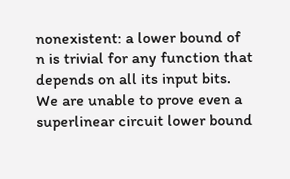nonexistent: a lower bound of n is trivial for any function that depends on all its input bits. We are unable to prove even a superlinear circuit lower bound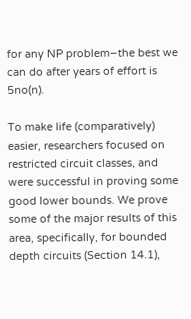for any NP problem–the best we can do after years of effort is 5no(n).

To make life (comparatively) easier, researchers focused on restricted circuit classes, and were successful in proving some good lower bounds. We prove some of the major results of this area, specifically, for bounded depth circuits (Section 14.1),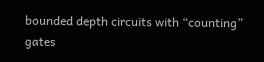bounded depth circuits with “counting” gates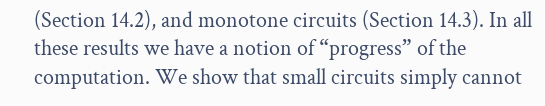(Section 14.2), and monotone circuits (Section 14.3). In all these results we have a notion of “progress” of the computation. We show that small circuits simply cannot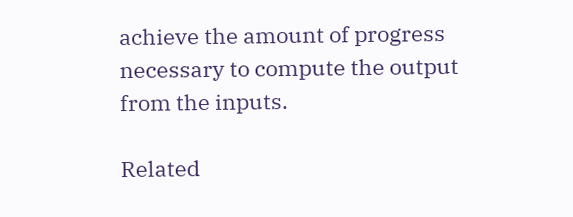achieve the amount of progress necessary to compute the output from the inputs.

Related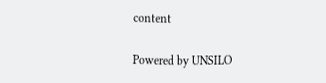content

Powered by UNSILO